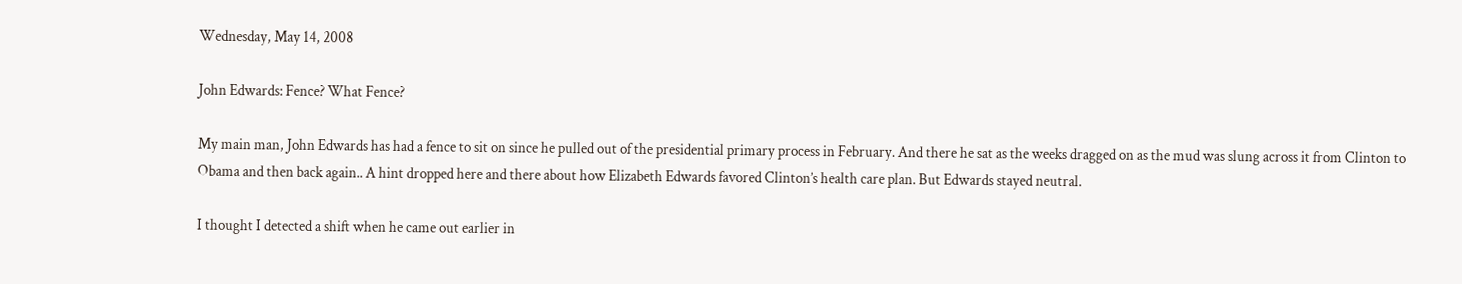Wednesday, May 14, 2008

John Edwards: Fence? What Fence?

My main man, John Edwards has had a fence to sit on since he pulled out of the presidential primary process in February. And there he sat as the weeks dragged on as the mud was slung across it from Clinton to Obama and then back again.. A hint dropped here and there about how Elizabeth Edwards favored Clinton’s health care plan. But Edwards stayed neutral.

I thought I detected a shift when he came out earlier in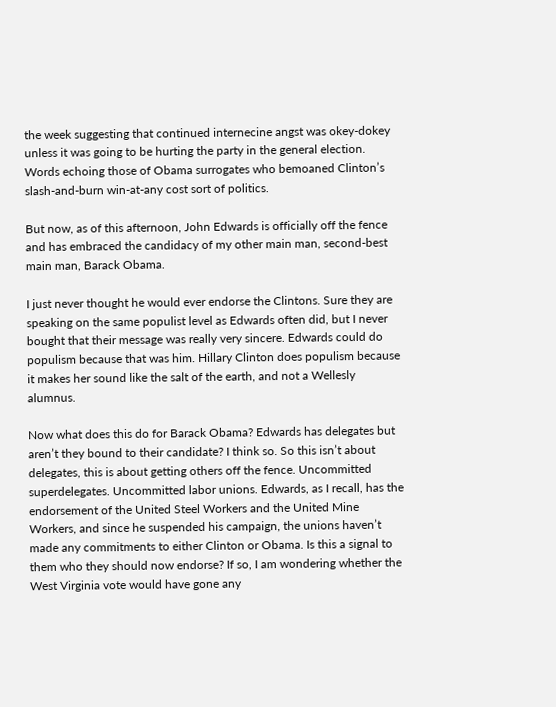the week suggesting that continued internecine angst was okey-dokey unless it was going to be hurting the party in the general election. Words echoing those of Obama surrogates who bemoaned Clinton’s slash-and-burn win-at-any cost sort of politics.

But now, as of this afternoon, John Edwards is officially off the fence and has embraced the candidacy of my other main man, second-best main man, Barack Obama.

I just never thought he would ever endorse the Clintons. Sure they are speaking on the same populist level as Edwards often did, but I never bought that their message was really very sincere. Edwards could do populism because that was him. Hillary Clinton does populism because it makes her sound like the salt of the earth, and not a Wellesly alumnus.

Now what does this do for Barack Obama? Edwards has delegates but aren’t they bound to their candidate? I think so. So this isn’t about delegates, this is about getting others off the fence. Uncommitted superdelegates. Uncommitted labor unions. Edwards, as I recall, has the endorsement of the United Steel Workers and the United Mine Workers, and since he suspended his campaign, the unions haven’t made any commitments to either Clinton or Obama. Is this a signal to them who they should now endorse? If so, I am wondering whether the West Virginia vote would have gone any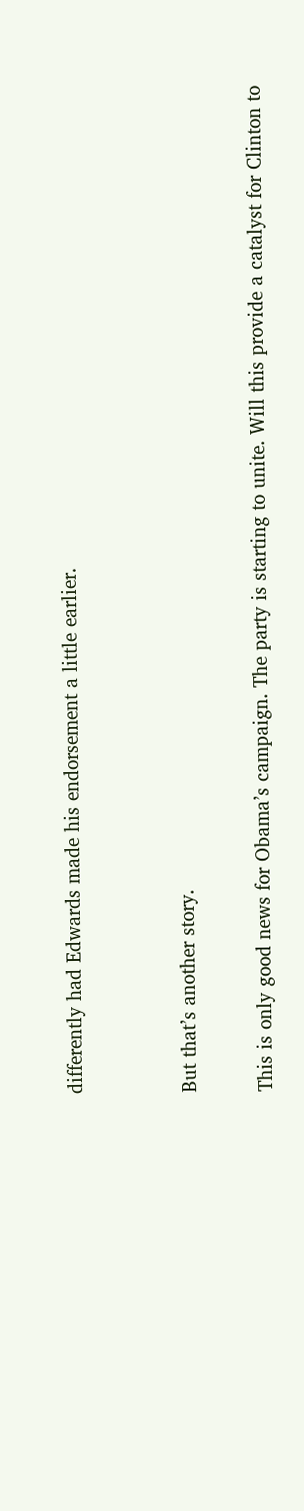differently had Edwards made his endorsement a little earlier.


But that’s another story.

This is only good news for Obama’s campaign. The party is starting to unite. Will this provide a catalyst for Clinton to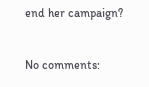end her campaign?


No comments: